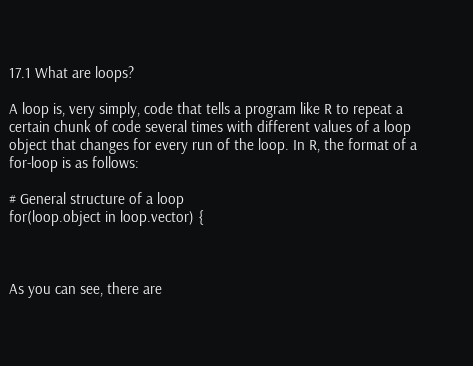17.1 What are loops?

A loop is, very simply, code that tells a program like R to repeat a certain chunk of code several times with different values of a loop object that changes for every run of the loop. In R, the format of a for-loop is as follows:

# General structure of a loop
for(loop.object in loop.vector) {



As you can see, there are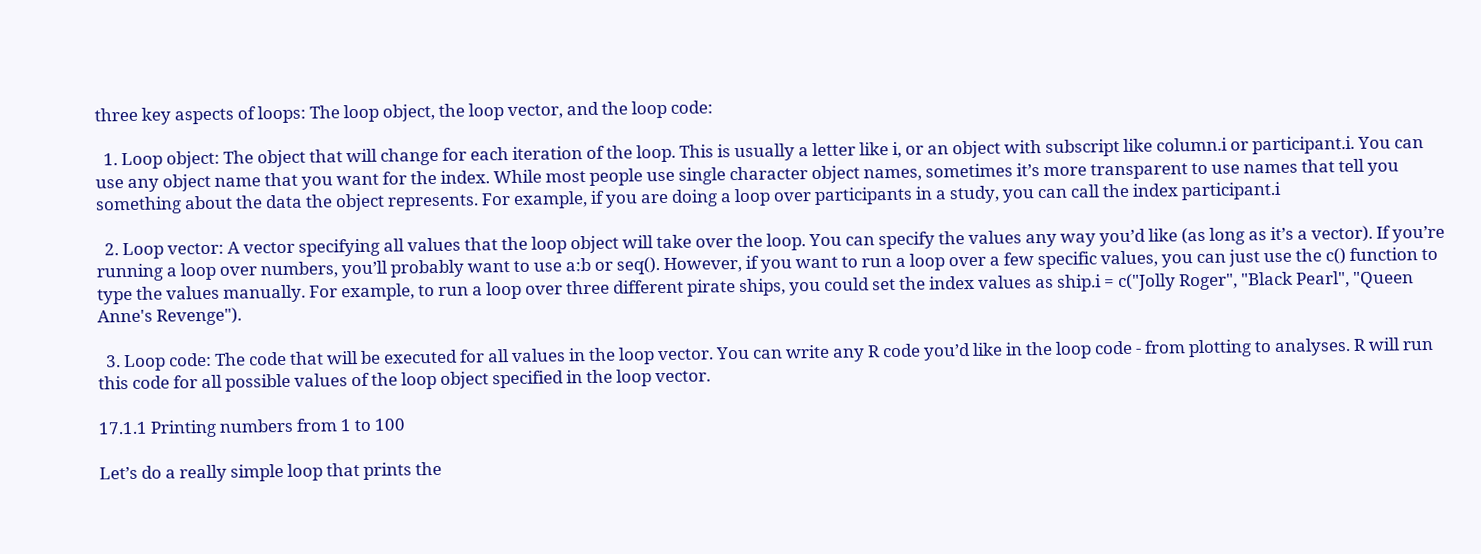three key aspects of loops: The loop object, the loop vector, and the loop code:

  1. Loop object: The object that will change for each iteration of the loop. This is usually a letter like i, or an object with subscript like column.i or participant.i. You can use any object name that you want for the index. While most people use single character object names, sometimes it’s more transparent to use names that tell you something about the data the object represents. For example, if you are doing a loop over participants in a study, you can call the index participant.i

  2. Loop vector: A vector specifying all values that the loop object will take over the loop. You can specify the values any way you’d like (as long as it’s a vector). If you’re running a loop over numbers, you’ll probably want to use a:b or seq(). However, if you want to run a loop over a few specific values, you can just use the c() function to type the values manually. For example, to run a loop over three different pirate ships, you could set the index values as ship.i = c("Jolly Roger", "Black Pearl", "Queen Anne's Revenge").

  3. Loop code: The code that will be executed for all values in the loop vector. You can write any R code you’d like in the loop code - from plotting to analyses. R will run this code for all possible values of the loop object specified in the loop vector.

17.1.1 Printing numbers from 1 to 100

Let’s do a really simple loop that prints the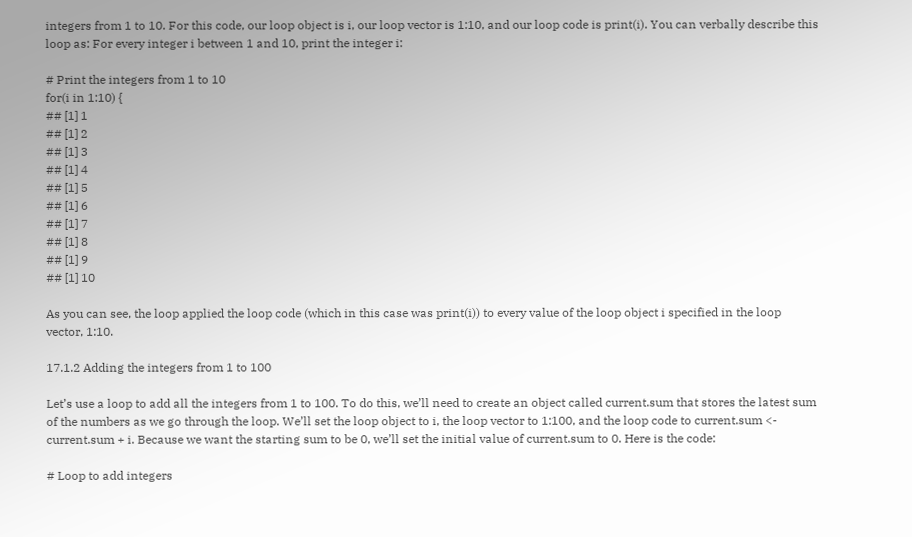integers from 1 to 10. For this code, our loop object is i, our loop vector is 1:10, and our loop code is print(i). You can verbally describe this loop as: For every integer i between 1 and 10, print the integer i:

# Print the integers from 1 to 10
for(i in 1:10) {
## [1] 1
## [1] 2
## [1] 3
## [1] 4
## [1] 5
## [1] 6
## [1] 7
## [1] 8
## [1] 9
## [1] 10

As you can see, the loop applied the loop code (which in this case was print(i)) to every value of the loop object i specified in the loop vector, 1:10.

17.1.2 Adding the integers from 1 to 100

Let’s use a loop to add all the integers from 1 to 100. To do this, we’ll need to create an object called current.sum that stores the latest sum of the numbers as we go through the loop. We’ll set the loop object to i, the loop vector to 1:100, and the loop code to current.sum <- current.sum + i. Because we want the starting sum to be 0, we’ll set the initial value of current.sum to 0. Here is the code:

# Loop to add integers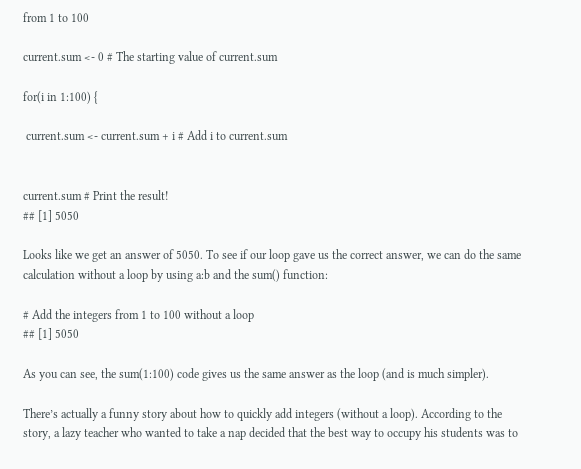from 1 to 100

current.sum <- 0 # The starting value of current.sum

for(i in 1:100) {

 current.sum <- current.sum + i # Add i to current.sum


current.sum # Print the result!
## [1] 5050

Looks like we get an answer of 5050. To see if our loop gave us the correct answer, we can do the same calculation without a loop by using a:b and the sum() function:

# Add the integers from 1 to 100 without a loop
## [1] 5050

As you can see, the sum(1:100) code gives us the same answer as the loop (and is much simpler).

There’s actually a funny story about how to quickly add integers (without a loop). According to the story, a lazy teacher who wanted to take a nap decided that the best way to occupy his students was to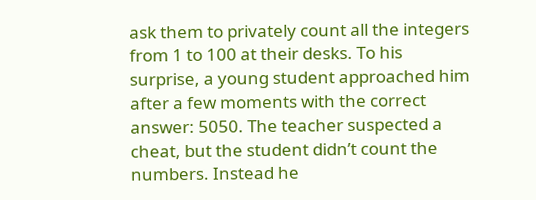ask them to privately count all the integers from 1 to 100 at their desks. To his surprise, a young student approached him after a few moments with the correct answer: 5050. The teacher suspected a cheat, but the student didn’t count the numbers. Instead he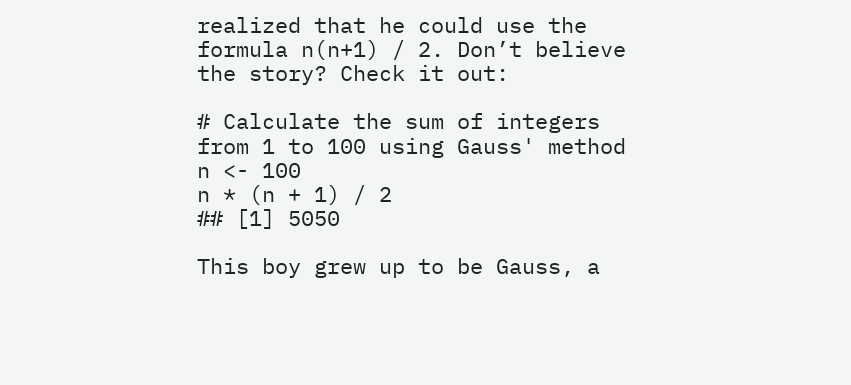realized that he could use the formula n(n+1) / 2. Don’t believe the story? Check it out:

# Calculate the sum of integers from 1 to 100 using Gauss' method
n <- 100
n * (n + 1) / 2
## [1] 5050

This boy grew up to be Gauss, a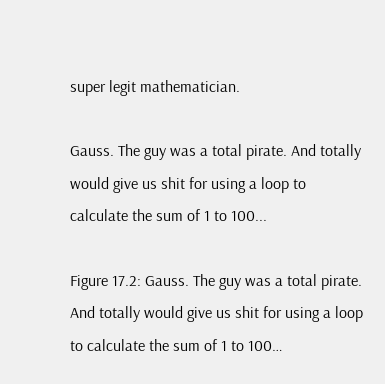super legit mathematician.

Gauss. The guy was a total pirate. And totally would give us shit for using a loop to calculate the sum of 1 to 100...

Figure 17.2: Gauss. The guy was a total pirate. And totally would give us shit for using a loop to calculate the sum of 1 to 100…